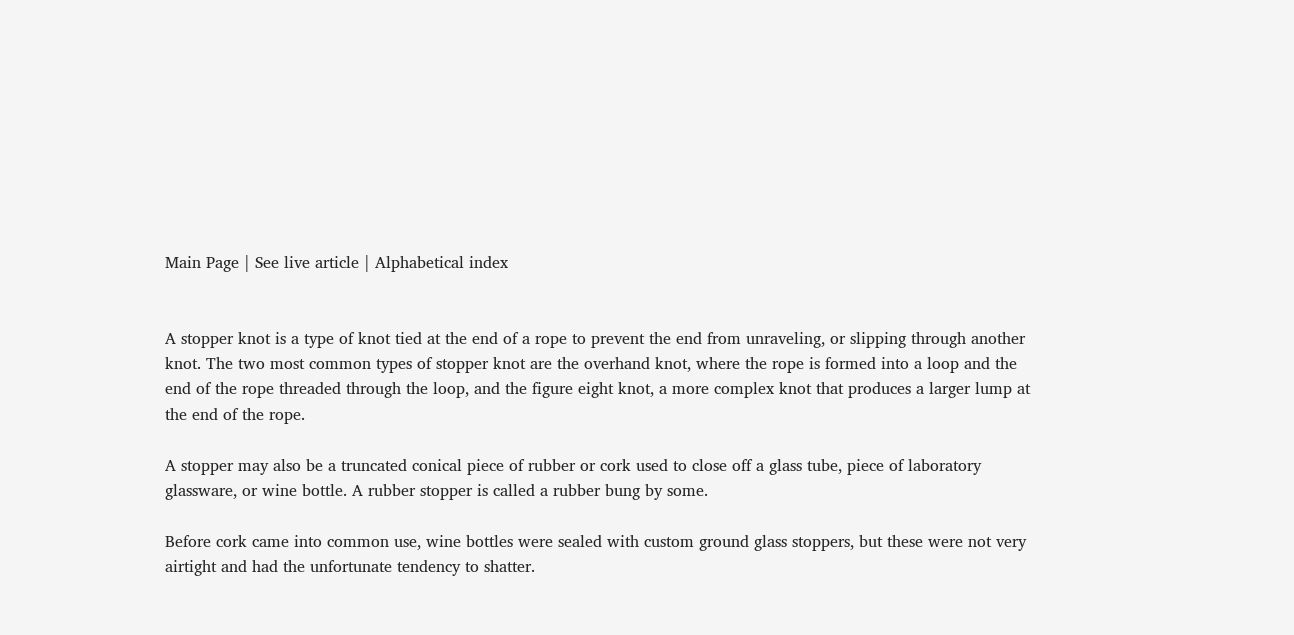Main Page | See live article | Alphabetical index


A stopper knot is a type of knot tied at the end of a rope to prevent the end from unraveling, or slipping through another knot. The two most common types of stopper knot are the overhand knot, where the rope is formed into a loop and the end of the rope threaded through the loop, and the figure eight knot, a more complex knot that produces a larger lump at the end of the rope.

A stopper may also be a truncated conical piece of rubber or cork used to close off a glass tube, piece of laboratory glassware, or wine bottle. A rubber stopper is called a rubber bung by some.

Before cork came into common use, wine bottles were sealed with custom ground glass stoppers, but these were not very airtight and had the unfortunate tendency to shatter.